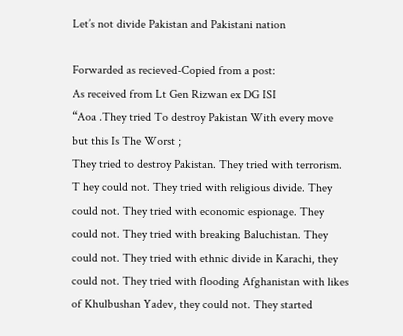Let’s not divide Pakistan and Pakistani nation

Forwarded as recieved-Copied from a post:
As received from Lt Gen Rizwan ex DG ISI
“Aoa .They tried To destroy Pakistan With every move but this Is The Worst ;
They tried to destroy Pakistan. They tried with terrorism. T hey could not. They tried with religious divide. They could not. They tried with economic espionage. They could not. They tried with breaking Baluchistan. They could not. They tried with ethnic divide in Karachi, they could not. They tried with flooding Afghanistan with likes of Khulbushan Yadev, they could not. They started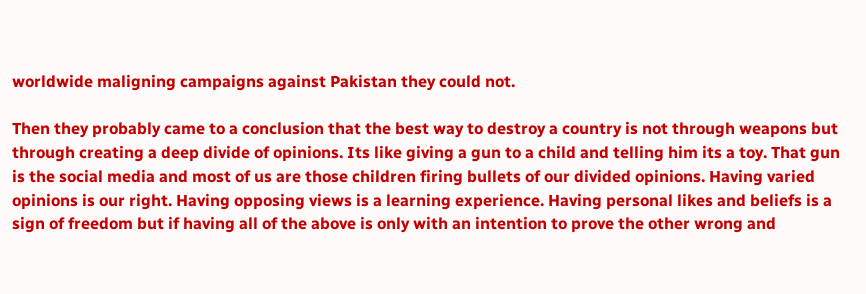worldwide maligning campaigns against Pakistan they could not.

Then they probably came to a conclusion that the best way to destroy a country is not through weapons but through creating a deep divide of opinions. Its like giving a gun to a child and telling him its a toy. That gun is the social media and most of us are those children firing bullets of our divided opinions. Having varied opinions is our right. Having opposing views is a learning experience. Having personal likes and beliefs is a sign of freedom but if having all of the above is only with an intention to prove the other wrong and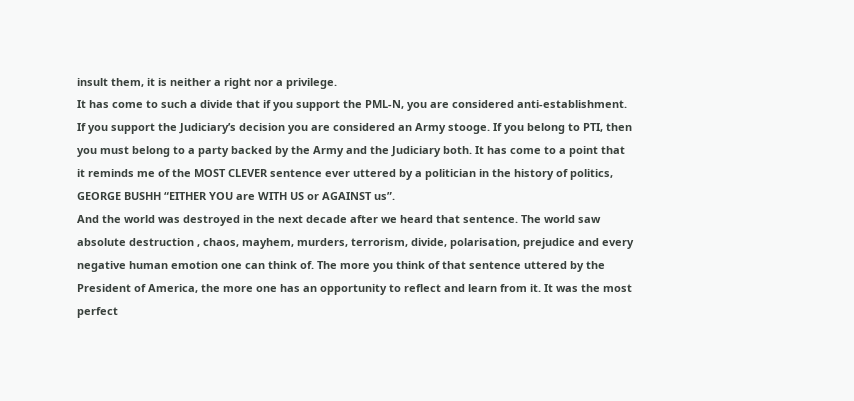insult them, it is neither a right nor a privilege.
It has come to such a divide that if you support the PML-N, you are considered anti-establishment. If you support the Judiciary’s decision you are considered an Army stooge. If you belong to PTI, then you must belong to a party backed by the Army and the Judiciary both. It has come to a point that it reminds me of the MOST CLEVER sentence ever uttered by a politician in the history of politics, GEORGE BUSHH “EITHER YOU are WITH US or AGAINST us”.
And the world was destroyed in the next decade after we heard that sentence. The world saw absolute destruction , chaos, mayhem, murders, terrorism, divide, polarisation, prejudice and every negative human emotion one can think of. The more you think of that sentence uttered by the President of America, the more one has an opportunity to reflect and learn from it. It was the most perfect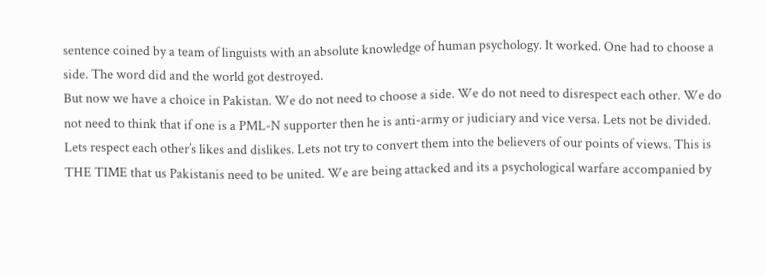sentence coined by a team of linguists with an absolute knowledge of human psychology. It worked. One had to choose a side. The word did and the world got destroyed.
But now we have a choice in Pakistan. We do not need to choose a side. We do not need to disrespect each other. We do not need to think that if one is a PML-N supporter then he is anti-army or judiciary and vice versa. Lets not be divided. Lets respect each other’s likes and dislikes. Lets not try to convert them into the believers of our points of views. This is THE TIME that us Pakistanis need to be united. We are being attacked and its a psychological warfare accompanied by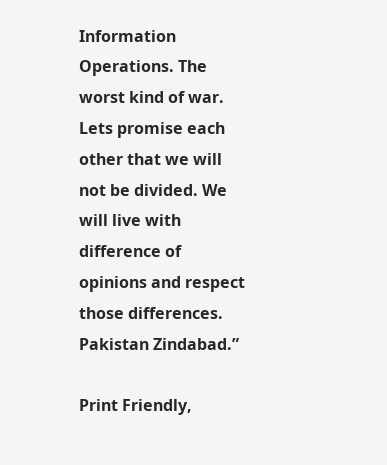Information Operations. The worst kind of war. Lets promise each other that we will not be divided. We will live with difference of opinions and respect those differences. Pakistan Zindabad.”

Print Friendly,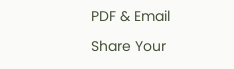PDF & Email

Share Your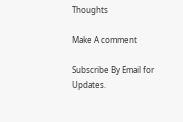Thoughts

Make A comment

Subscribe By Email for Updates.